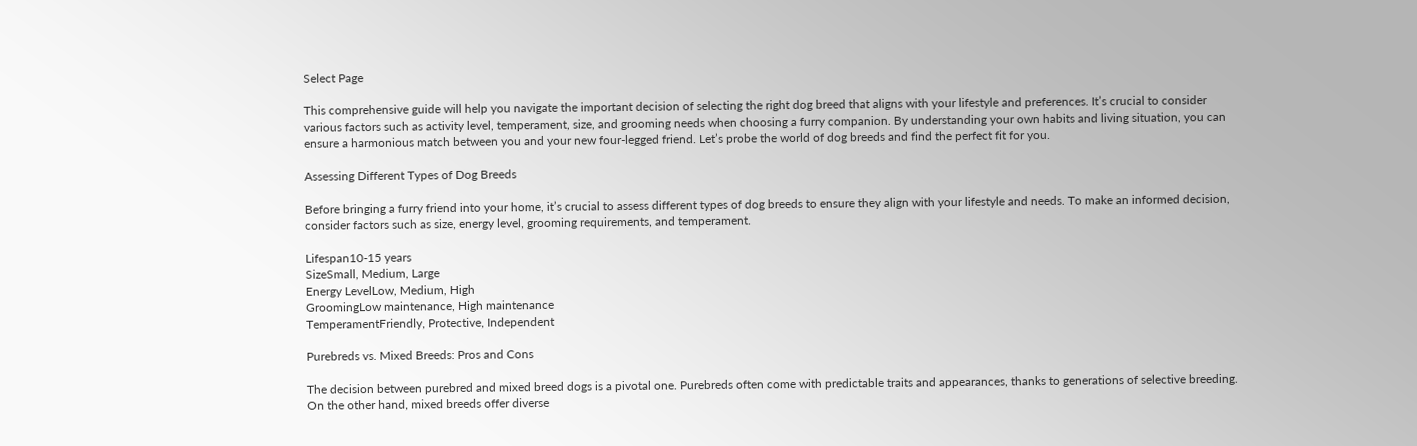Select Page

This comprehensive guide will help you navigate the important decision of selecting the right dog breed that aligns with your lifestyle and preferences. It’s crucial to consider various factors such as activity level, temperament, size, and grooming needs when choosing a furry companion. By understanding your own habits and living situation, you can ensure a harmonious match between you and your new four-legged friend. Let’s probe the world of dog breeds and find the perfect fit for you.

Assessing Different Types of Dog Breeds

Before bringing a furry friend into your home, it’s crucial to assess different types of dog breeds to ensure they align with your lifestyle and needs. To make an informed decision, consider factors such as size, energy level, grooming requirements, and temperament.

Lifespan10-15 years
SizeSmall, Medium, Large
Energy LevelLow, Medium, High
GroomingLow maintenance, High maintenance
TemperamentFriendly, Protective, Independent

Purebreds vs. Mixed Breeds: Pros and Cons

The decision between purebred and mixed breed dogs is a pivotal one. Purebreds often come with predictable traits and appearances, thanks to generations of selective breeding. On the other hand, mixed breeds offer diverse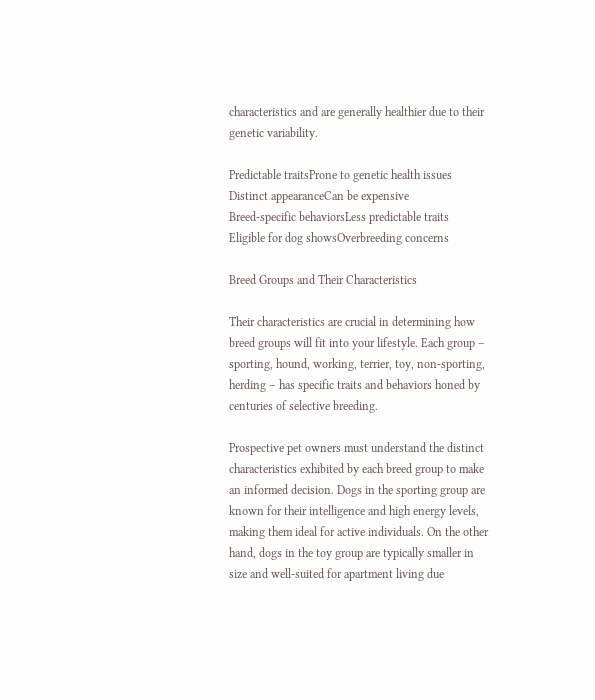characteristics and are generally healthier due to their genetic variability.

Predictable traitsProne to genetic health issues
Distinct appearanceCan be expensive
Breed-specific behaviorsLess predictable traits
Eligible for dog showsOverbreeding concerns

Breed Groups and Their Characteristics

Their characteristics are crucial in determining how breed groups will fit into your lifestyle. Each group – sporting, hound, working, terrier, toy, non-sporting, herding – has specific traits and behaviors honed by centuries of selective breeding.

Prospective pet owners must understand the distinct characteristics exhibited by each breed group to make an informed decision. Dogs in the sporting group are known for their intelligence and high energy levels, making them ideal for active individuals. On the other hand, dogs in the toy group are typically smaller in size and well-suited for apartment living due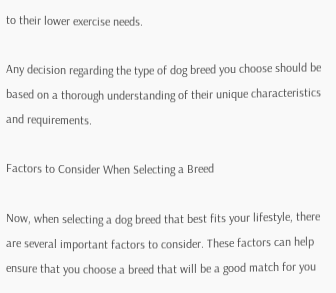to their lower exercise needs.

Any decision regarding the type of dog breed you choose should be based on a thorough understanding of their unique characteristics and requirements.

Factors to Consider When Selecting a Breed

Now, when selecting a dog breed that best fits your lifestyle, there are several important factors to consider. These factors can help ensure that you choose a breed that will be a good match for you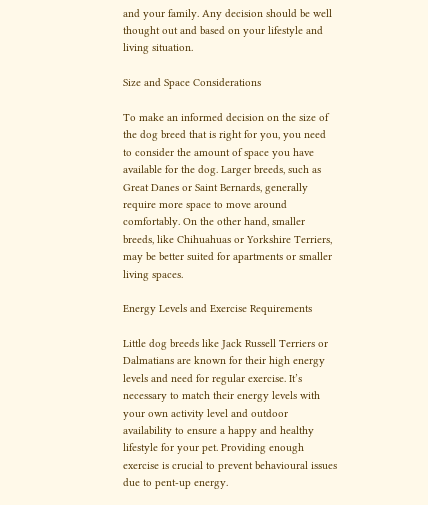and your family. Any decision should be well thought out and based on your lifestyle and living situation.

Size and Space Considerations

To make an informed decision on the size of the dog breed that is right for you, you need to consider the amount of space you have available for the dog. Larger breeds, such as Great Danes or Saint Bernards, generally require more space to move around comfortably. On the other hand, smaller breeds, like Chihuahuas or Yorkshire Terriers, may be better suited for apartments or smaller living spaces.

Energy Levels and Exercise Requirements

Little dog breeds like Jack Russell Terriers or Dalmatians are known for their high energy levels and need for regular exercise. It’s necessary to match their energy levels with your own activity level and outdoor availability to ensure a happy and healthy lifestyle for your pet. Providing enough exercise is crucial to prevent behavioural issues due to pent-up energy.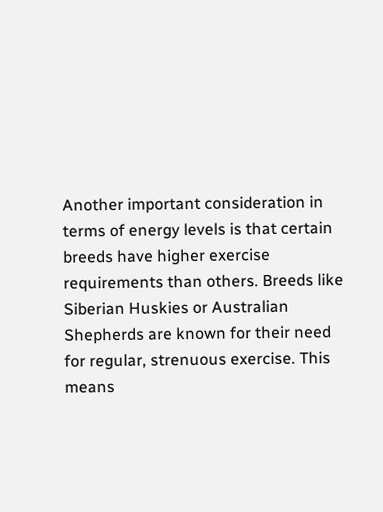Another important consideration in terms of energy levels is that certain breeds have higher exercise requirements than others. Breeds like Siberian Huskies or Australian Shepherds are known for their need for regular, strenuous exercise. This means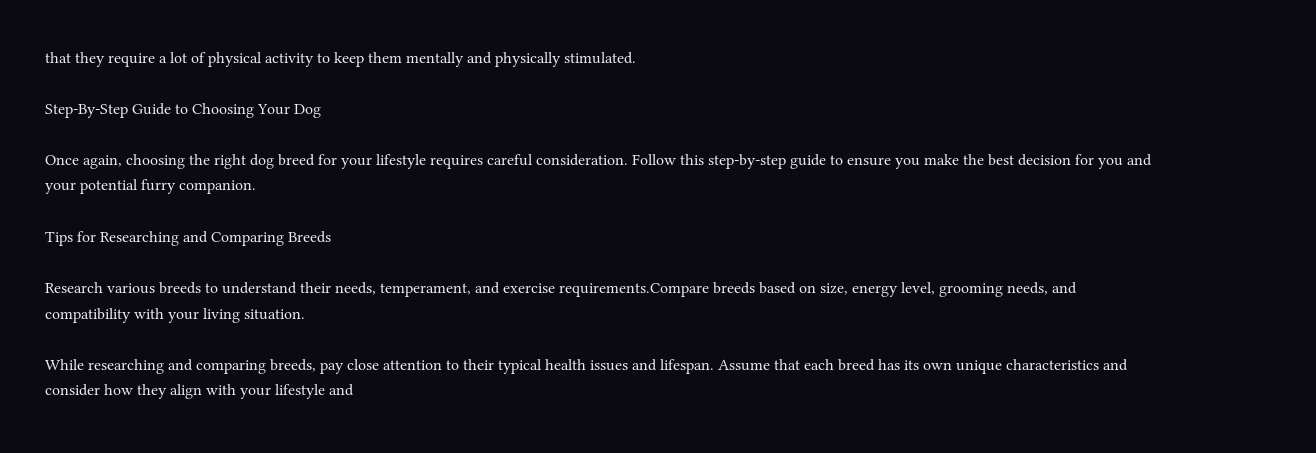that they require a lot of physical activity to keep them mentally and physically stimulated.

Step-By-Step Guide to Choosing Your Dog

Once again, choosing the right dog breed for your lifestyle requires careful consideration. Follow this step-by-step guide to ensure you make the best decision for you and your potential furry companion.

Tips for Researching and Comparing Breeds

Research various breeds to understand their needs, temperament, and exercise requirements.Compare breeds based on size, energy level, grooming needs, and compatibility with your living situation.

While researching and comparing breeds, pay close attention to their typical health issues and lifespan. Assume that each breed has its own unique characteristics and consider how they align with your lifestyle and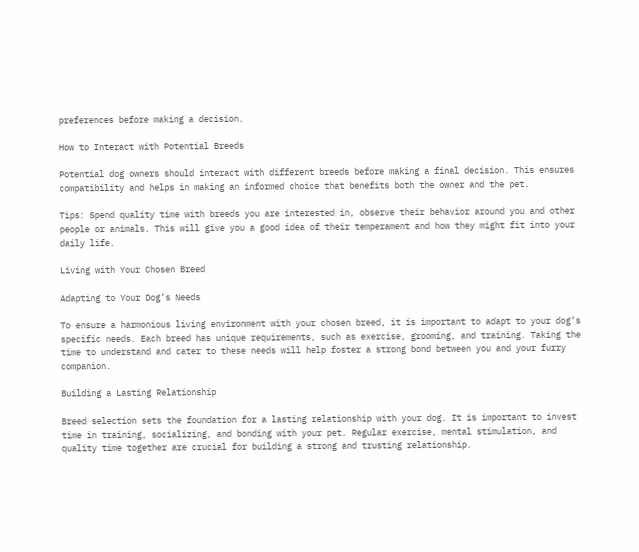preferences before making a decision.

How to Interact with Potential Breeds

Potential dog owners should interact with different breeds before making a final decision. This ensures compatibility and helps in making an informed choice that benefits both the owner and the pet.

Tips: Spend quality time with breeds you are interested in, observe their behavior around you and other people or animals. This will give you a good idea of their temperament and how they might fit into your daily life.

Living with Your Chosen Breed

Adapting to Your Dog’s Needs

To ensure a harmonious living environment with your chosen breed, it is important to adapt to your dog’s specific needs. Each breed has unique requirements, such as exercise, grooming, and training. Taking the time to understand and cater to these needs will help foster a strong bond between you and your furry companion.

Building a Lasting Relationship

Breed selection sets the foundation for a lasting relationship with your dog. It is important to invest time in training, socializing, and bonding with your pet. Regular exercise, mental stimulation, and quality time together are crucial for building a strong and trusting relationship.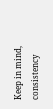Keep in mind, consistency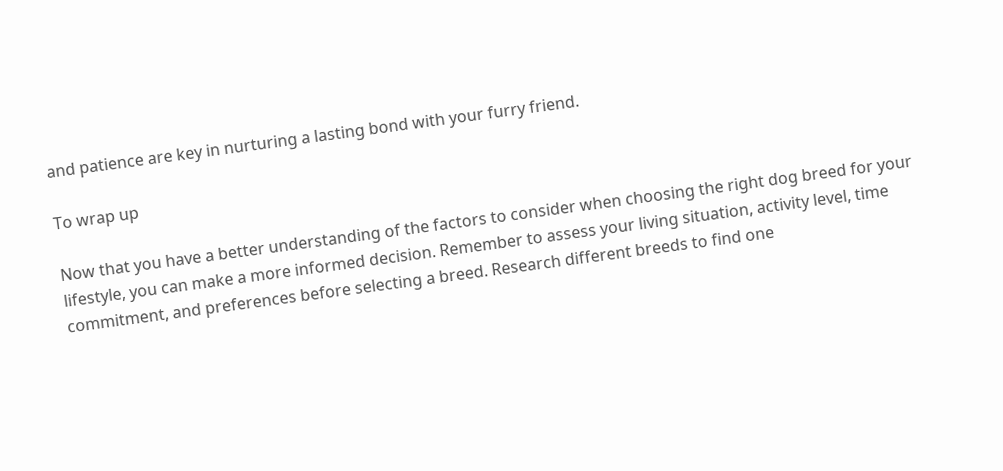and patience are key in nurturing a lasting bond with your furry friend.

To wrap up

Now that you have a better understanding of the factors to consider when choosing the right dog breed for your lifestyle, you can make a more informed decision. Remember to assess your living situation, activity level, time commitment, and preferences before selecting a breed. Research different breeds to find one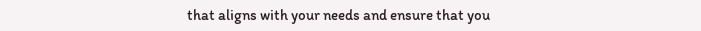that aligns with your needs and ensure that you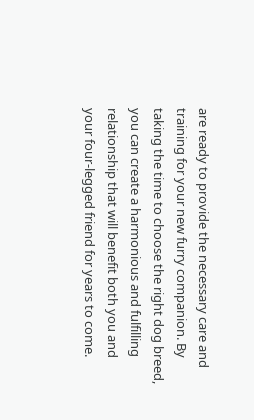are ready to provide the necessary care and training for your new furry companion. By taking the time to choose the right dog breed, you can create a harmonious and fulfilling relationship that will benefit both you and your four-legged friend for years to come.